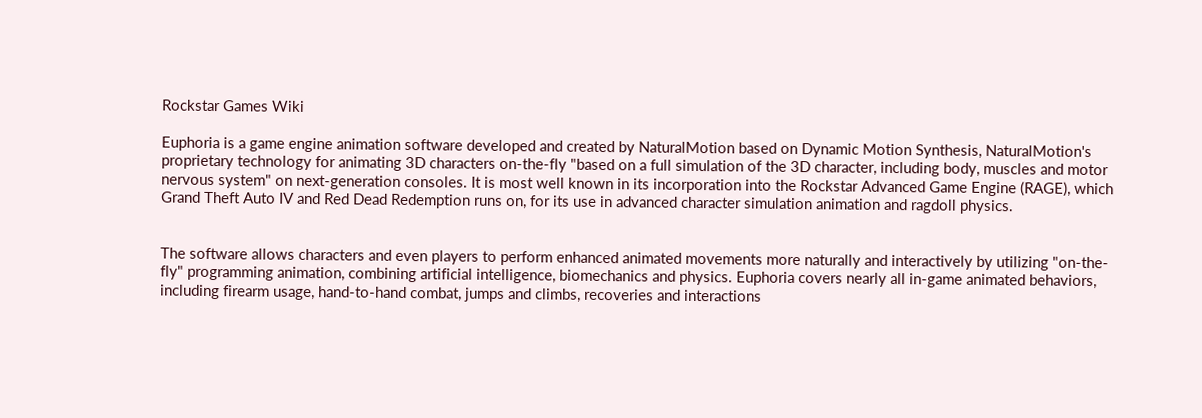Rockstar Games Wiki

Euphoria is a game engine animation software developed and created by NaturalMotion based on Dynamic Motion Synthesis, NaturalMotion's proprietary technology for animating 3D characters on-the-fly "based on a full simulation of the 3D character, including body, muscles and motor nervous system" on next-generation consoles. It is most well known in its incorporation into the Rockstar Advanced Game Engine (RAGE), which Grand Theft Auto IV and Red Dead Redemption runs on, for its use in advanced character simulation animation and ragdoll physics.


The software allows characters and even players to perform enhanced animated movements more naturally and interactively by utilizing "on-the-fly" programming animation, combining artificial intelligence, biomechanics and physics. Euphoria covers nearly all in-game animated behaviors, including firearm usage, hand-to-hand combat, jumps and climbs, recoveries and interactions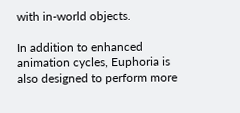with in-world objects.

In addition to enhanced animation cycles, Euphoria is also designed to perform more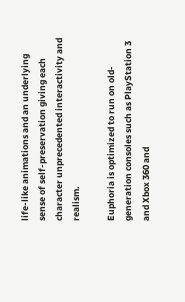life-like animations and an underlying sense of self-preservation giving each character unprecedented interactivity and realism.

Euphoria is optimized to run on old-generation consoles such as PlayStation 3 and Xbox 360 and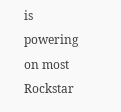is powering on most Rockstar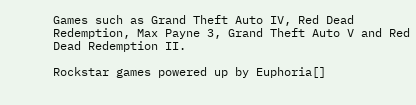Games such as Grand Theft Auto IV, Red Dead Redemption, Max Payne 3, Grand Theft Auto V and Red Dead Redemption II.

Rockstar games powered up by Euphoria[]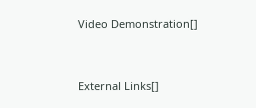Video Demonstration[]


External Links[]